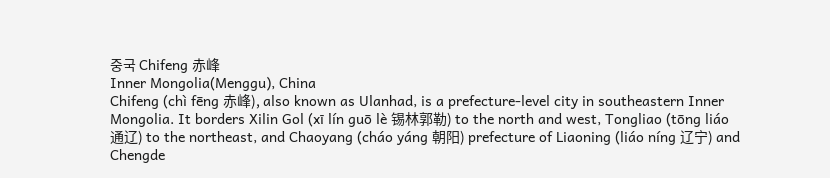중국 Chifeng 赤峰
Inner Mongolia(Menggu), China
Chifeng (chì fēng 赤峰), also known as Ulanhad, is a prefecture-level city in southeastern Inner Mongolia. It borders Xilin Gol (xī lín guō lè 锡林郭勒) to the north and west, Tongliao (tōng liáo 通辽) to the northeast, and Chaoyang (cháo yáng 朝阳) prefecture of Liaoning (liáo níng 辽宁) and Chengde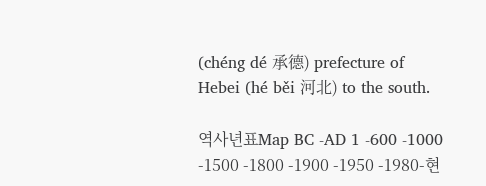(chéng dé 承德) prefecture of Hebei (hé běi 河北) to the south.

역사년표Map BC -AD 1 -600 -1000 -1500 -1800 -1900 -1950 -1980-현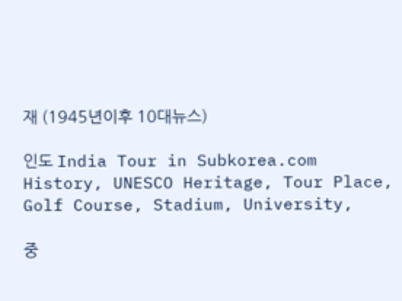재 (1945년이후 10대뉴스)

인도 India Tour in Subkorea.com
History, UNESCO Heritage, Tour Place, Golf Course, Stadium, University,

중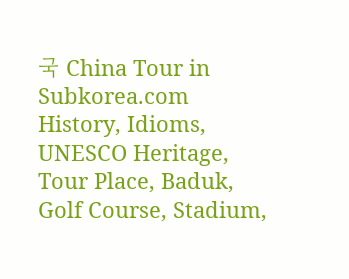국 China Tour in Subkorea.com
History, Idioms, UNESCO Heritage, Tour Place, Baduk, Golf Course, Stadium,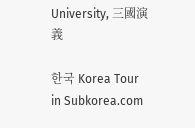University, 三國演義

한국 Korea Tour in Subkorea.com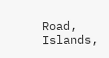Road, Islands,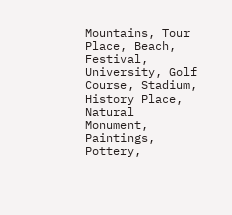Mountains, Tour Place, Beach, Festival, University, Golf Course, Stadium, History Place, Natural Monument, Paintings, Pottery,